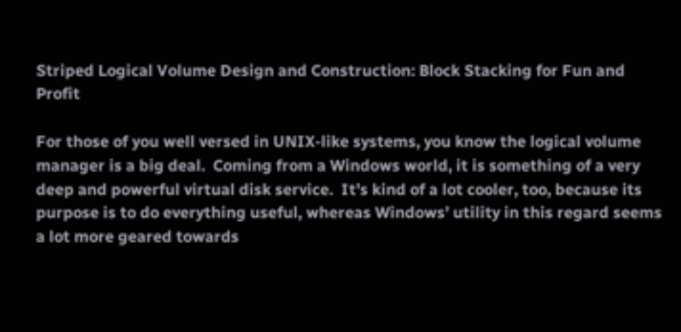Striped Logical Volume Design and Construction: Block Stacking for Fun and Profit

For those of you well versed in UNIX-like systems, you know the logical volume manager is a big deal.  Coming from a Windows world, it is something of a very deep and powerful virtual disk service.  It’s kind of a lot cooler, too, because its purpose is to do everything useful, whereas Windows’ utility in this regard seems a lot more geared towards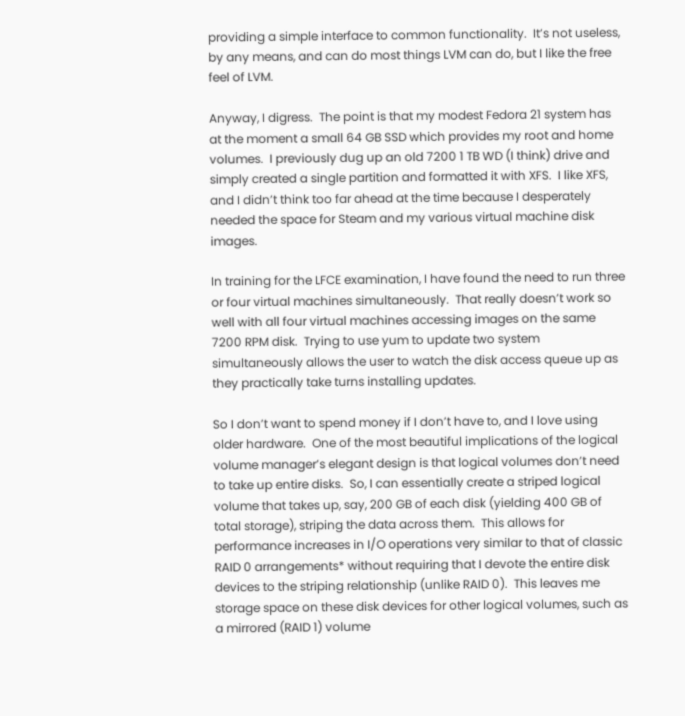providing a simple interface to common functionality.  It’s not useless, by any means, and can do most things LVM can do, but I like the free feel of LVM.

Anyway, I digress.  The point is that my modest Fedora 21 system has at the moment a small 64 GB SSD which provides my root and home volumes.  I previously dug up an old 7200 1 TB WD (I think) drive and simply created a single partition and formatted it with XFS.  I like XFS, and I didn’t think too far ahead at the time because I desperately needed the space for Steam and my various virtual machine disk images.

In training for the LFCE examination, I have found the need to run three or four virtual machines simultaneously.  That really doesn’t work so well with all four virtual machines accessing images on the same 7200 RPM disk.  Trying to use yum to update two system simultaneously allows the user to watch the disk access queue up as they practically take turns installing updates.

So I don’t want to spend money if I don’t have to, and I love using older hardware.  One of the most beautiful implications of the logical volume manager’s elegant design is that logical volumes don’t need to take up entire disks.  So, I can essentially create a striped logical volume that takes up, say, 200 GB of each disk (yielding 400 GB of total storage), striping the data across them.  This allows for performance increases in I/O operations very similar to that of classic RAID 0 arrangements* without requiring that I devote the entire disk devices to the striping relationship (unlike RAID 0).  This leaves me storage space on these disk devices for other logical volumes, such as a mirrored (RAID 1) volume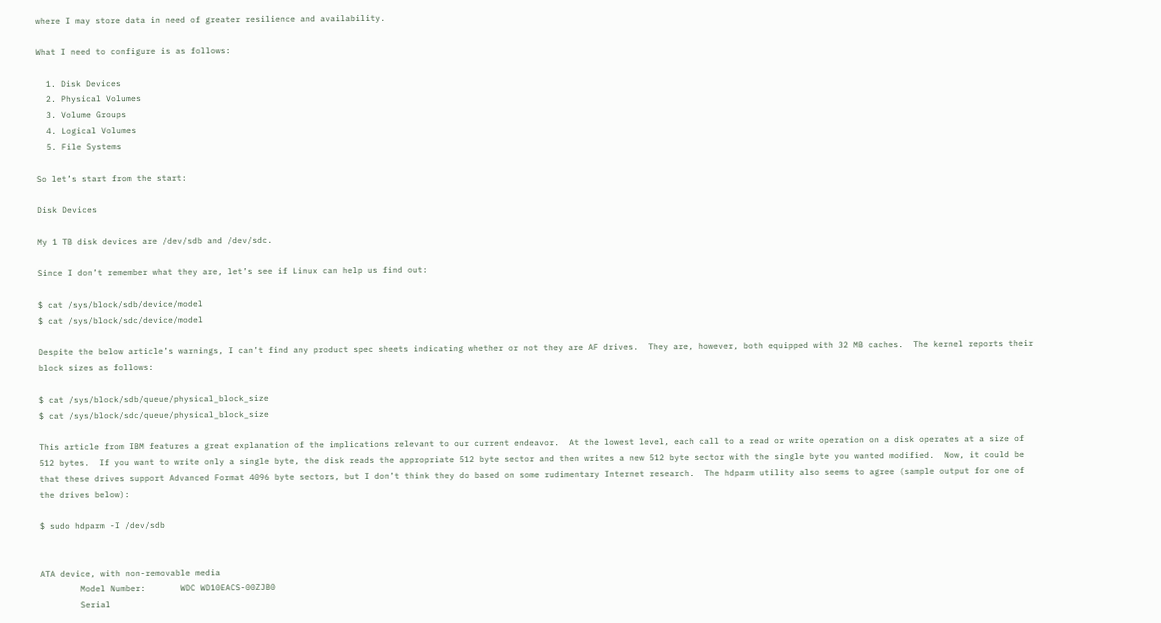where I may store data in need of greater resilience and availability.

What I need to configure is as follows:

  1. Disk Devices
  2. Physical Volumes
  3. Volume Groups
  4. Logical Volumes
  5. File Systems

So let’s start from the start:

Disk Devices

My 1 TB disk devices are /dev/sdb and /dev/sdc.

Since I don’t remember what they are, let’s see if Linux can help us find out:

$ cat /sys/block/sdb/device/model
$ cat /sys/block/sdc/device/model

Despite the below article’s warnings, I can’t find any product spec sheets indicating whether or not they are AF drives.  They are, however, both equipped with 32 MB caches.  The kernel reports their block sizes as follows:

$ cat /sys/block/sdb/queue/physical_block_size
$ cat /sys/block/sdc/queue/physical_block_size

This article from IBM features a great explanation of the implications relevant to our current endeavor.  At the lowest level, each call to a read or write operation on a disk operates at a size of 512 bytes.  If you want to write only a single byte, the disk reads the appropriate 512 byte sector and then writes a new 512 byte sector with the single byte you wanted modified.  Now, it could be that these drives support Advanced Format 4096 byte sectors, but I don’t think they do based on some rudimentary Internet research.  The hdparm utility also seems to agree (sample output for one of the drives below):

$ sudo hdparm -I /dev/sdb


ATA device, with non-removable media
        Model Number:       WDC WD10EACS-00ZJB0
        Serial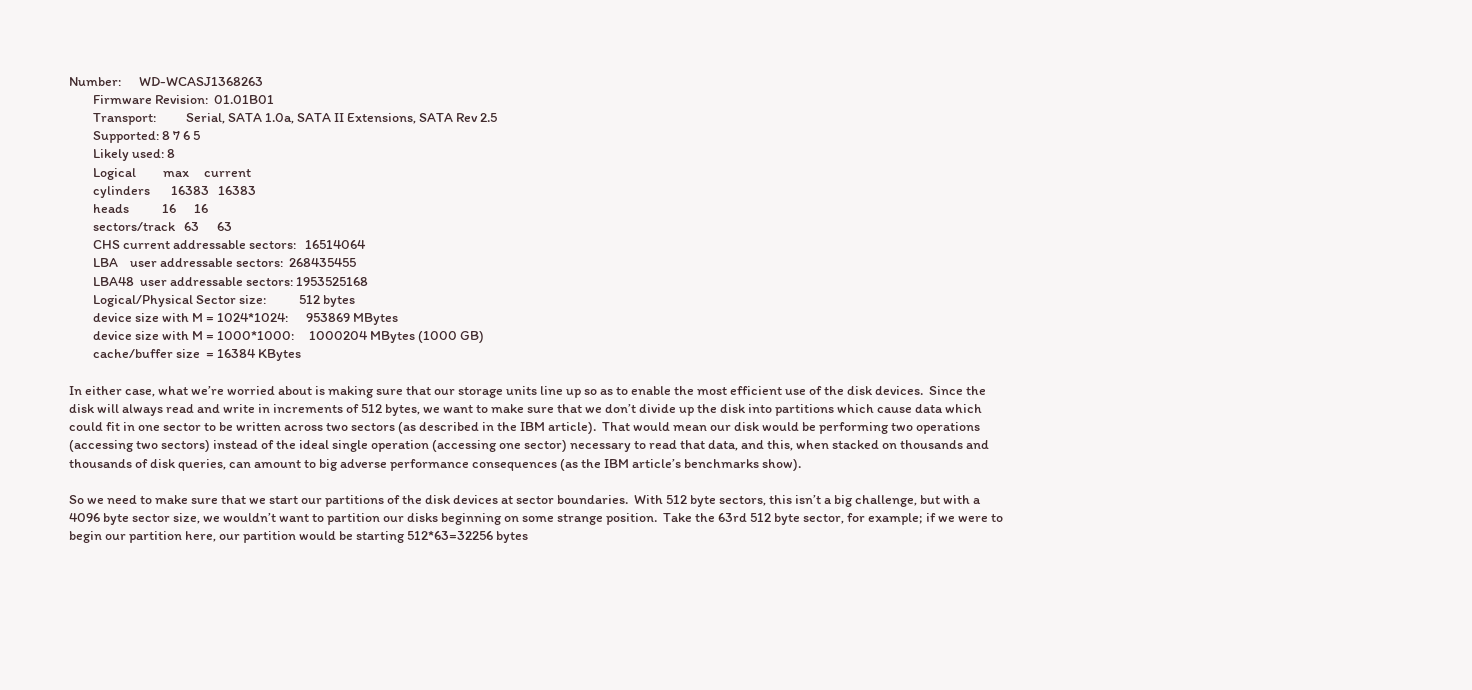Number:      WD-WCASJ1368263
        Firmware Revision:  01.01B01
        Transport:          Serial, SATA 1.0a, SATA II Extensions, SATA Rev 2.5
        Supported: 8 7 6 5
        Likely used: 8
        Logical         max     current
        cylinders       16383   16383
        heads           16      16
        sectors/track   63      63
        CHS current addressable sectors:   16514064
        LBA    user addressable sectors:  268435455
        LBA48  user addressable sectors: 1953525168
        Logical/Physical Sector size:           512 bytes
        device size with M = 1024*1024:      953869 MBytes
        device size with M = 1000*1000:     1000204 MBytes (1000 GB)
        cache/buffer size  = 16384 KBytes

In either case, what we’re worried about is making sure that our storage units line up so as to enable the most efficient use of the disk devices.  Since the disk will always read and write in increments of 512 bytes, we want to make sure that we don’t divide up the disk into partitions which cause data which could fit in one sector to be written across two sectors (as described in the IBM article).  That would mean our disk would be performing two operations (accessing two sectors) instead of the ideal single operation (accessing one sector) necessary to read that data, and this, when stacked on thousands and thousands of disk queries, can amount to big adverse performance consequences (as the IBM article’s benchmarks show).

So we need to make sure that we start our partitions of the disk devices at sector boundaries.  With 512 byte sectors, this isn’t a big challenge, but with a 4096 byte sector size, we wouldn’t want to partition our disks beginning on some strange position.  Take the 63rd 512 byte sector, for example; if we were to begin our partition here, our partition would be starting 512*63=32256 bytes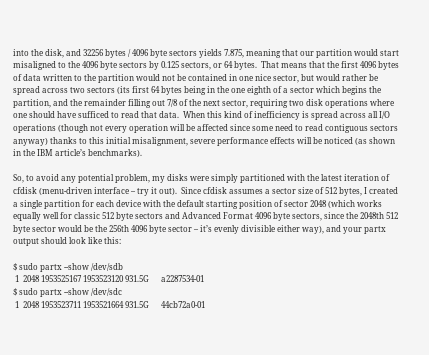into the disk, and 32256 bytes / 4096 byte sectors yields 7.875, meaning that our partition would start misaligned to the 4096 byte sectors by 0.125 sectors, or 64 bytes.  That means that the first 4096 bytes of data written to the partition would not be contained in one nice sector, but would rather be spread across two sectors (its first 64 bytes being in the one eighth of a sector which begins the partition, and the remainder filling out 7/8 of the next sector, requiring two disk operations where one should have sufficed to read that data.  When this kind of inefficiency is spread across all I/O operations (though not every operation will be affected since some need to read contiguous sectors anyway) thanks to this initial misalignment, severe performance effects will be noticed (as shown in the IBM article’s benchmarks).

So, to avoid any potential problem, my disks were simply partitioned with the latest iteration of cfdisk (menu-driven interface – try it out).  Since cfdisk assumes a sector size of 512 bytes, I created a single partition for each device with the default starting position of sector 2048 (which works equally well for classic 512 byte sectors and Advanced Format 4096 byte sectors, since the 2048th 512 byte sector would be the 256th 4096 byte sector – it’s evenly divisible either way), and your partx output should look like this:

$ sudo partx --show /dev/sdb
 1  2048 1953525167 1953523120 931.5G      a2287534-01
$ sudo partx --show /dev/sdc
 1  2048 1953523711 1953521664 931.5G      44cb72a0-01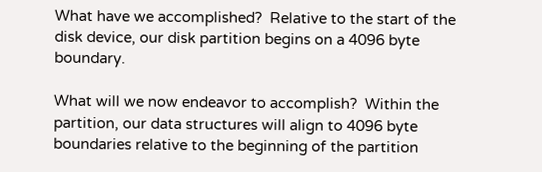What have we accomplished?  Relative to the start of the disk device, our disk partition begins on a 4096 byte boundary.

What will we now endeavor to accomplish?  Within the partition, our data structures will align to 4096 byte boundaries relative to the beginning of the partition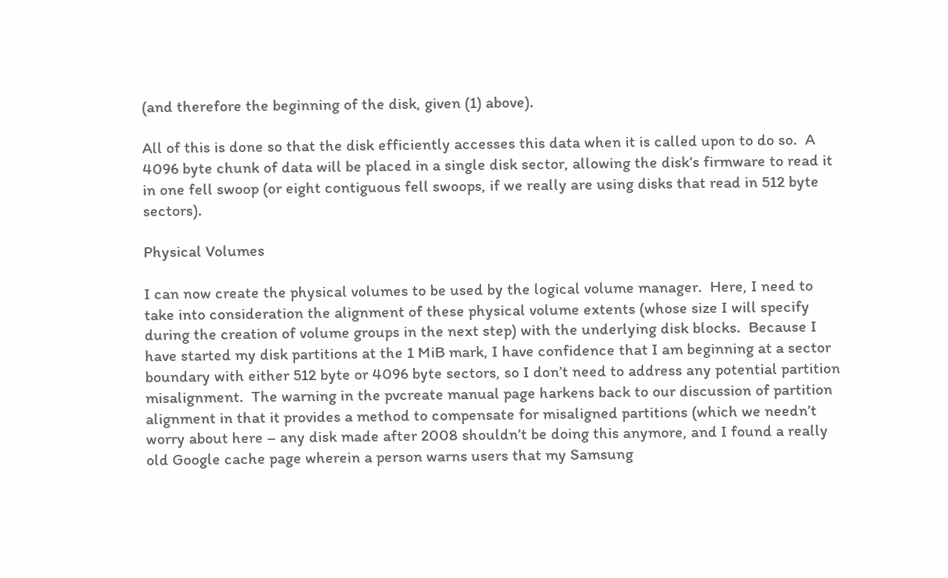(and therefore the beginning of the disk, given (1) above).

All of this is done so that the disk efficiently accesses this data when it is called upon to do so.  A 4096 byte chunk of data will be placed in a single disk sector, allowing the disk’s firmware to read it in one fell swoop (or eight contiguous fell swoops, if we really are using disks that read in 512 byte sectors).

Physical Volumes

I can now create the physical volumes to be used by the logical volume manager.  Here, I need to take into consideration the alignment of these physical volume extents (whose size I will specify during the creation of volume groups in the next step) with the underlying disk blocks.  Because I have started my disk partitions at the 1 MiB mark, I have confidence that I am beginning at a sector boundary with either 512 byte or 4096 byte sectors, so I don’t need to address any potential partition misalignment.  The warning in the pvcreate manual page harkens back to our discussion of partition alignment in that it provides a method to compensate for misaligned partitions (which we needn’t worry about here – any disk made after 2008 shouldn’t be doing this anymore, and I found a really old Google cache page wherein a person warns users that my Samsung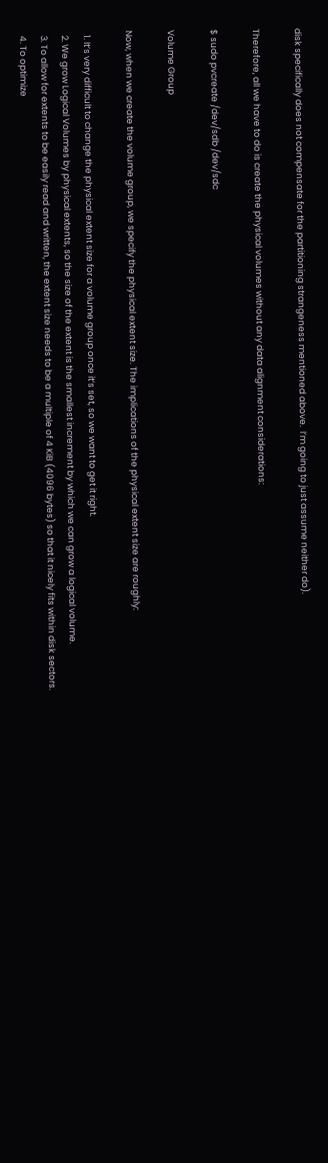disk specifically does not compensate for the partitioning strangeness mentioned above.  I’m going to just assume neither do).

Therefore, all we have to do is create the physical volumes without any data alignment considerations:

$ sudo pvcreate /dev/sdb /dev/sdc

Volume Group

Now, when we create the volume group, we specify the physical extent size. The implications of the physical extent size are roughly:

  1. It’s very difficult to change the physical extent size for a volume group once it’s set, so we want to get it right.
  2. We grow Logical Volumes by physical extents, so the size of the extent is the smallest increment by which we can grow a logical volume.
  3. To allow for extents to be easily read and written, the extent size needs to be a multiple of 4 KiB (4096 bytes) so that it nicely fits within disk sectors.
  4. To optimize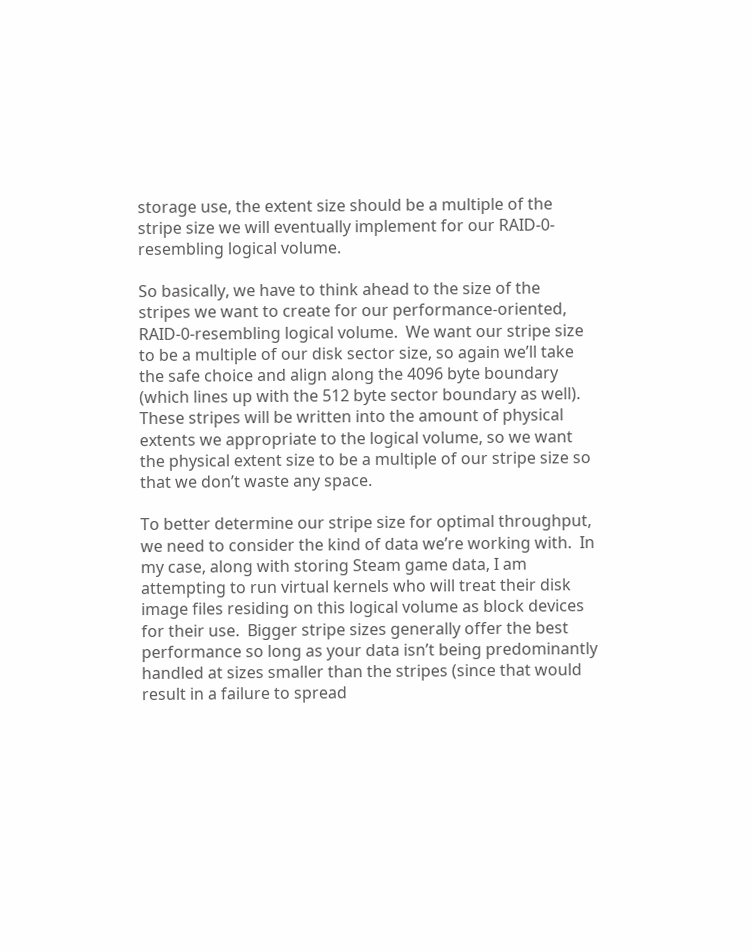storage use, the extent size should be a multiple of the stripe size we will eventually implement for our RAID-0-resembling logical volume.

So basically, we have to think ahead to the size of the stripes we want to create for our performance-oriented, RAID-0-resembling logical volume.  We want our stripe size to be a multiple of our disk sector size, so again we’ll take the safe choice and align along the 4096 byte boundary (which lines up with the 512 byte sector boundary as well).  These stripes will be written into the amount of physical extents we appropriate to the logical volume, so we want the physical extent size to be a multiple of our stripe size so that we don’t waste any space.

To better determine our stripe size for optimal throughput, we need to consider the kind of data we’re working with.  In my case, along with storing Steam game data, I am attempting to run virtual kernels who will treat their disk image files residing on this logical volume as block devices for their use.  Bigger stripe sizes generally offer the best performance so long as your data isn’t being predominantly handled at sizes smaller than the stripes (since that would result in a failure to spread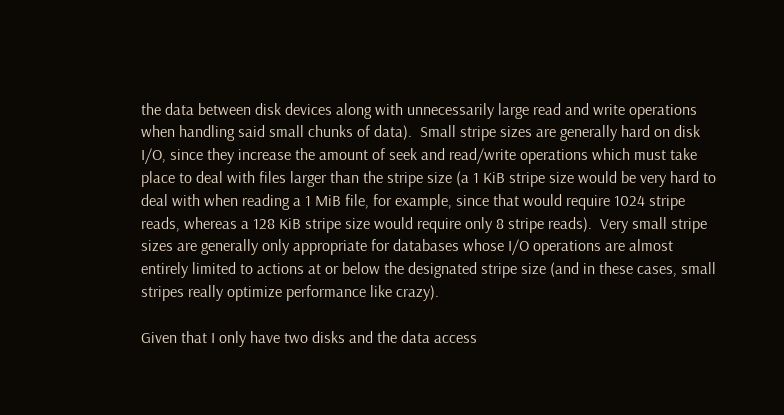the data between disk devices along with unnecessarily large read and write operations when handling said small chunks of data).  Small stripe sizes are generally hard on disk I/O, since they increase the amount of seek and read/write operations which must take place to deal with files larger than the stripe size (a 1 KiB stripe size would be very hard to deal with when reading a 1 MiB file, for example, since that would require 1024 stripe reads, whereas a 128 KiB stripe size would require only 8 stripe reads).  Very small stripe sizes are generally only appropriate for databases whose I/O operations are almost entirely limited to actions at or below the designated stripe size (and in these cases, small stripes really optimize performance like crazy).

Given that I only have two disks and the data access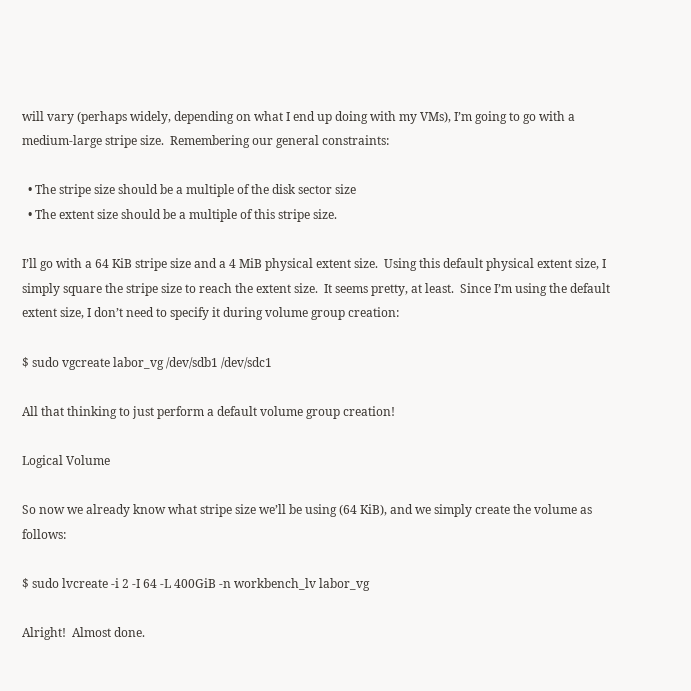will vary (perhaps widely, depending on what I end up doing with my VMs), I’m going to go with a medium-large stripe size.  Remembering our general constraints:

  • The stripe size should be a multiple of the disk sector size
  • The extent size should be a multiple of this stripe size.

I’ll go with a 64 KiB stripe size and a 4 MiB physical extent size.  Using this default physical extent size, I simply square the stripe size to reach the extent size.  It seems pretty, at least.  Since I’m using the default extent size, I don’t need to specify it during volume group creation:

$ sudo vgcreate labor_vg /dev/sdb1 /dev/sdc1

All that thinking to just perform a default volume group creation!

Logical Volume

So now we already know what stripe size we’ll be using (64 KiB), and we simply create the volume as follows:

$ sudo lvcreate -i 2 -I 64 -L 400GiB -n workbench_lv labor_vg

Alright!  Almost done.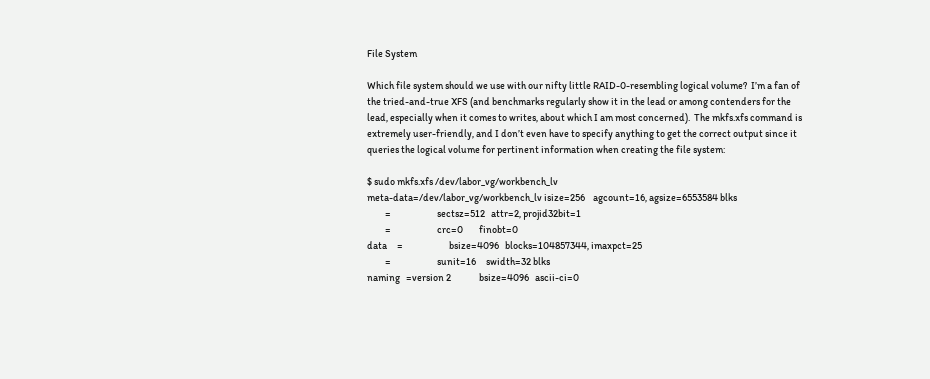File System

Which file system should we use with our nifty little RAID-0-resembling logical volume?  I’m a fan of the tried-and-true XFS (and benchmarks regularly show it in the lead or among contenders for the lead, especially when it comes to writes, about which I am most concerned).  The mkfs.xfs command is extremely user-friendly, and I don’t even have to specify anything to get the correct output since it queries the logical volume for pertinent information when creating the file system:

$ sudo mkfs.xfs /dev/labor_vg/workbench_lv
meta-data=/dev/labor_vg/workbench_lv isize=256    agcount=16, agsize=6553584 blks
         =                       sectsz=512   attr=2, projid32bit=1
         =                       crc=0        finobt=0
data     =                       bsize=4096   blocks=104857344, imaxpct=25
         =                       sunit=16     swidth=32 blks
naming   =version 2              bsize=4096   ascii-ci=0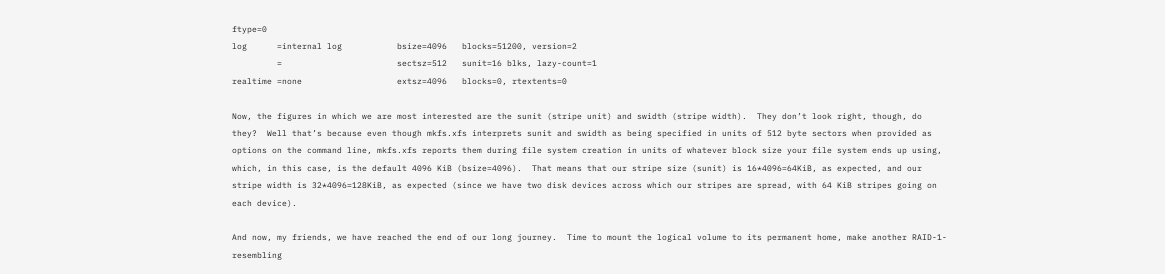ftype=0
log      =internal log           bsize=4096   blocks=51200, version=2
         =                       sectsz=512   sunit=16 blks, lazy-count=1
realtime =none                   extsz=4096   blocks=0, rtextents=0

Now, the figures in which we are most interested are the sunit (stripe unit) and swidth (stripe width).  They don’t look right, though, do they?  Well that’s because even though mkfs.xfs interprets sunit and swidth as being specified in units of 512 byte sectors when provided as options on the command line, mkfs.xfs reports them during file system creation in units of whatever block size your file system ends up using, which, in this case, is the default 4096 KiB (bsize=4096).  That means that our stripe size (sunit) is 16*4096=64KiB, as expected, and our stripe width is 32*4096=128KiB, as expected (since we have two disk devices across which our stripes are spread, with 64 KiB stripes going on each device).

And now, my friends, we have reached the end of our long journey.  Time to mount the logical volume to its permanent home, make another RAID-1-resembling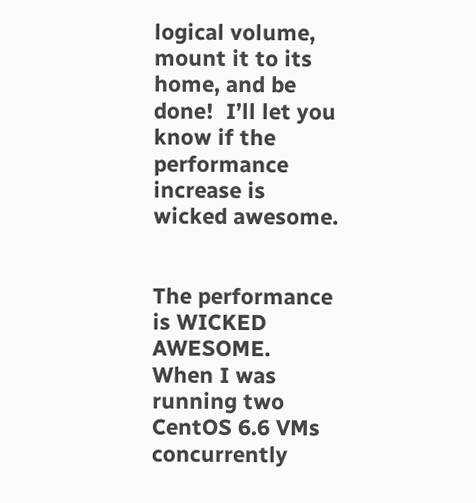logical volume, mount it to its home, and be done!  I’ll let you know if the performance increase is wicked awesome.


The performance is WICKED AWESOME.  When I was running two CentOS 6.6 VMs concurrently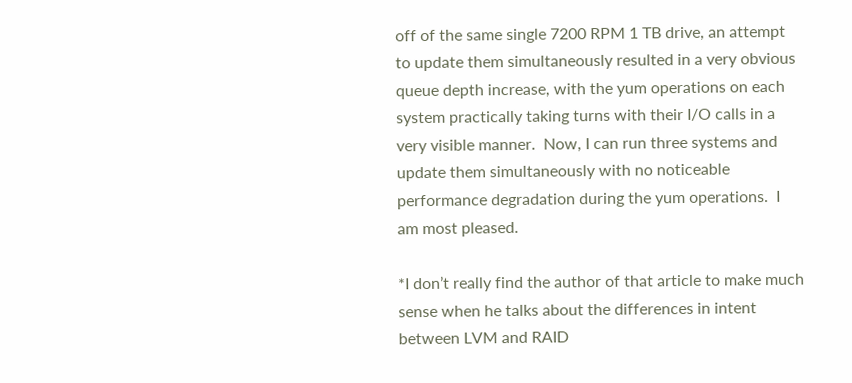off of the same single 7200 RPM 1 TB drive, an attempt to update them simultaneously resulted in a very obvious queue depth increase, with the yum operations on each system practically taking turns with their I/O calls in a very visible manner.  Now, I can run three systems and update them simultaneously with no noticeable performance degradation during the yum operations.  I am most pleased.

*I don’t really find the author of that article to make much sense when he talks about the differences in intent between LVM and RAID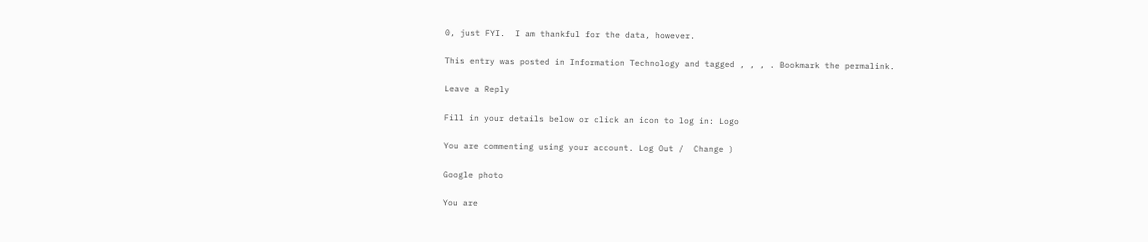0, just FYI.  I am thankful for the data, however.

This entry was posted in Information Technology and tagged , , , . Bookmark the permalink.

Leave a Reply

Fill in your details below or click an icon to log in: Logo

You are commenting using your account. Log Out /  Change )

Google photo

You are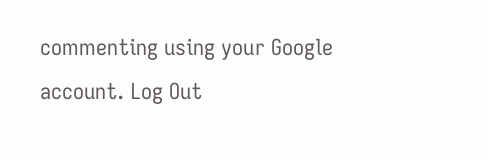commenting using your Google account. Log Out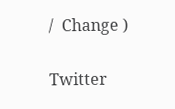/  Change )

Twitter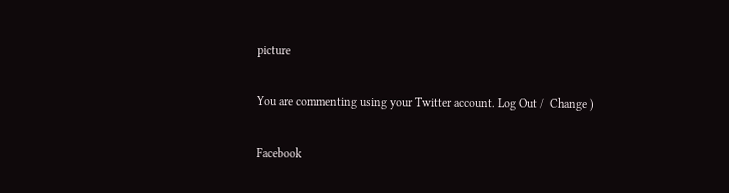picture

You are commenting using your Twitter account. Log Out /  Change )

Facebook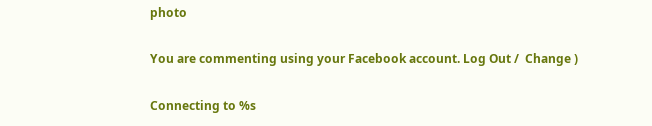photo

You are commenting using your Facebook account. Log Out /  Change )

Connecting to %s